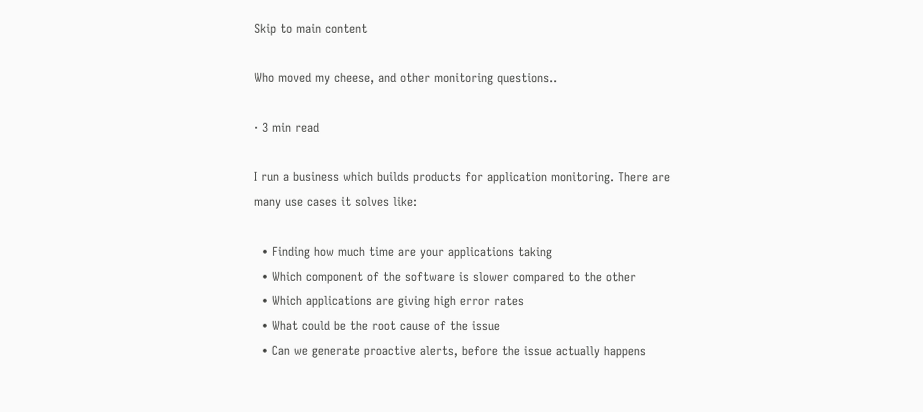Skip to main content

Who moved my cheese, and other monitoring questions..

· 3 min read

I run a business which builds products for application monitoring. There are many use cases it solves like:

  • Finding how much time are your applications taking
  • Which component of the software is slower compared to the other
  • Which applications are giving high error rates
  • What could be the root cause of the issue
  • Can we generate proactive alerts, before the issue actually happens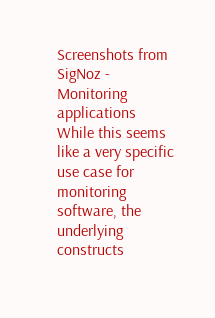Screenshots from SigNoz - Monitoring applications While this seems like a very specific use case for monitoring software, the underlying constructs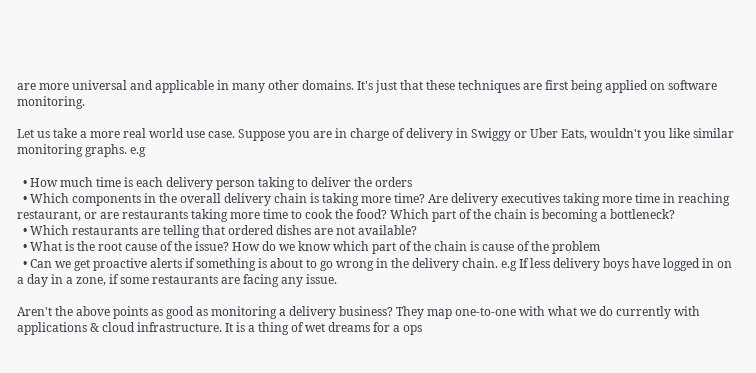are more universal and applicable in many other domains. It's just that these techniques are first being applied on software monitoring.

Let us take a more real world use case. Suppose you are in charge of delivery in Swiggy or Uber Eats, wouldn't you like similar monitoring graphs. e.g

  • How much time is each delivery person taking to deliver the orders
  • Which components in the overall delivery chain is taking more time? Are delivery executives taking more time in reaching restaurant, or are restaurants taking more time to cook the food? Which part of the chain is becoming a bottleneck?
  • Which restaurants are telling that ordered dishes are not available?
  • What is the root cause of the issue? How do we know which part of the chain is cause of the problem
  • Can we get proactive alerts if something is about to go wrong in the delivery chain. e.g If less delivery boys have logged in on a day in a zone, if some restaurants are facing any issue.

Aren't the above points as good as monitoring a delivery business? They map one-to-one with what we do currently with applications & cloud infrastructure. It is a thing of wet dreams for a ops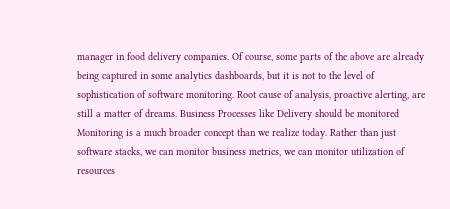manager in food delivery companies. Of course, some parts of the above are already being captured in some analytics dashboards, but it is not to the level of sophistication of software monitoring. Root cause of analysis, proactive alerting, are still a matter of dreams. Business Processes like Delivery should be monitored Monitoring is a much broader concept than we realize today. Rather than just software stacks, we can monitor business metrics, we can monitor utilization of resources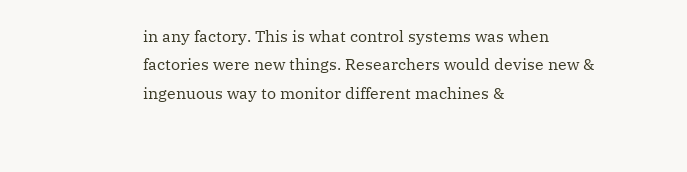in any factory. This is what control systems was when factories were new things. Researchers would devise new & ingenuous way to monitor different machines &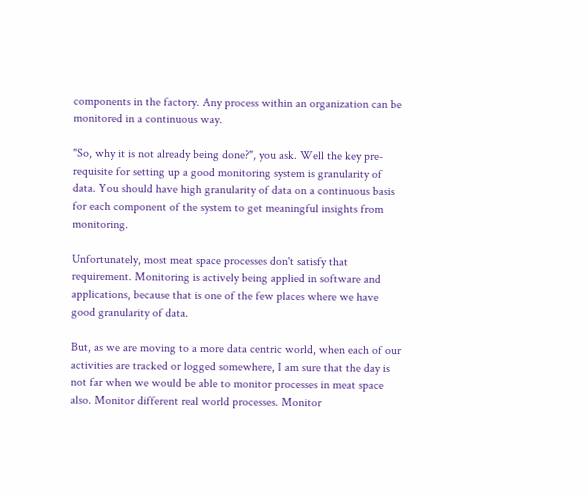components in the factory. Any process within an organization can be monitored in a continuous way.

"So, why it is not already being done?", you ask. Well the key pre-requisite for setting up a good monitoring system is granularity of data. You should have high granularity of data on a continuous basis for each component of the system to get meaningful insights from monitoring.

Unfortunately, most meat space processes don't satisfy that requirement. Monitoring is actively being applied in software and applications, because that is one of the few places where we have good granularity of data.

But, as we are moving to a more data centric world, when each of our activities are tracked or logged somewhere, I am sure that the day is not far when we would be able to monitor processes in meat space also. Monitor different real world processes. Monitor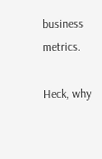business metrics.

Heck, why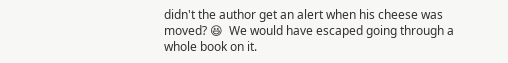didn't the author get an alert when his cheese was moved? 😆  We would have escaped going through a whole book on it.